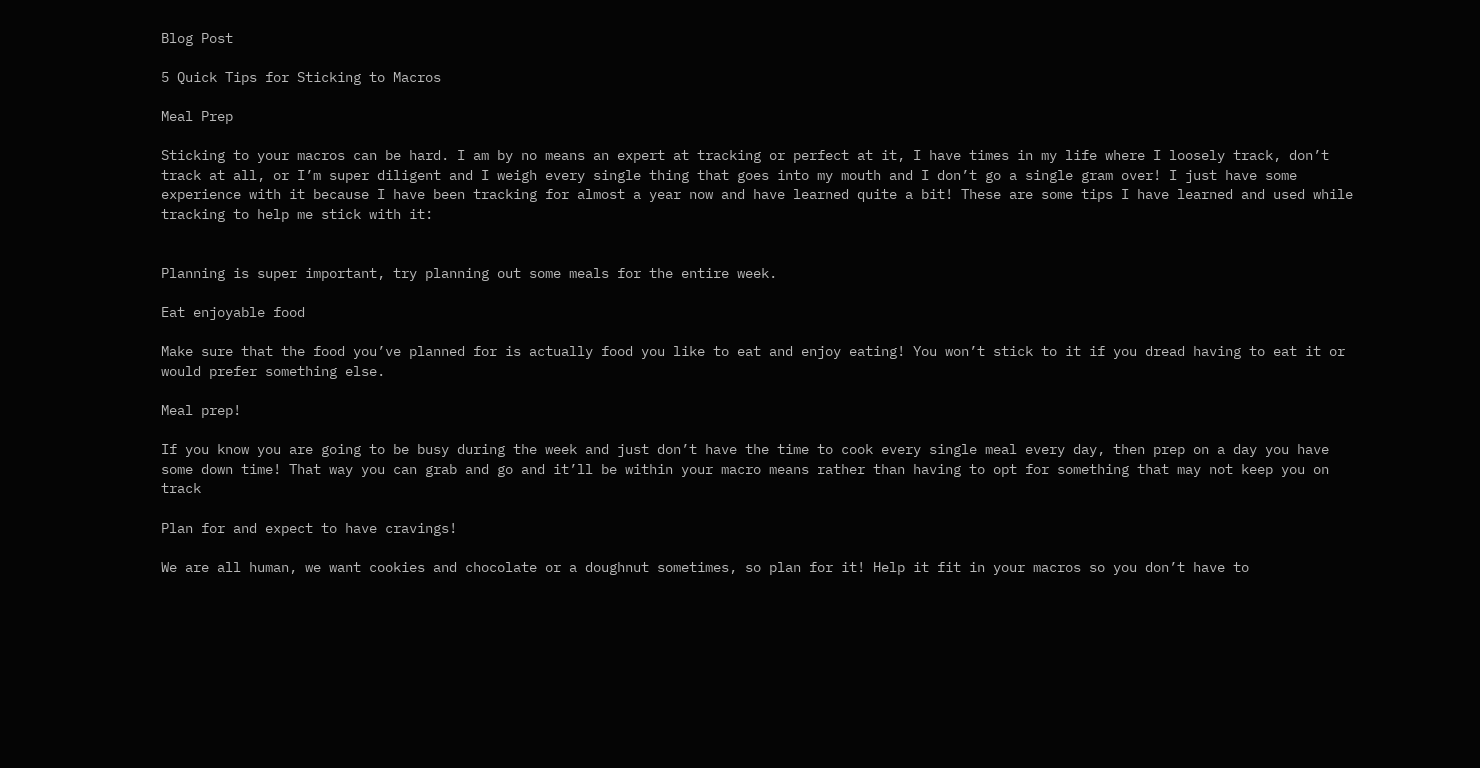Blog Post

5 Quick Tips for Sticking to Macros

Meal Prep

Sticking to your macros can be hard. I am by no means an expert at tracking or perfect at it, I have times in my life where I loosely track, don’t track at all, or I’m super diligent and I weigh every single thing that goes into my mouth and I don’t go a single gram over! I just have some experience with it because I have been tracking for almost a year now and have learned quite a bit! These are some tips I have learned and used while tracking to help me stick with it:


Planning is super important, try planning out some meals for the entire week.

Eat enjoyable food

Make sure that the food you’ve planned for is actually food you like to eat and enjoy eating! You won’t stick to it if you dread having to eat it or would prefer something else.

Meal prep!

If you know you are going to be busy during the week and just don’t have the time to cook every single meal every day, then prep on a day you have some down time! That way you can grab and go and it’ll be within your macro means rather than having to opt for something that may not keep you on track

Plan for and expect to have cravings!

We are all human, we want cookies and chocolate or a doughnut sometimes, so plan for it! Help it fit in your macros so you don’t have to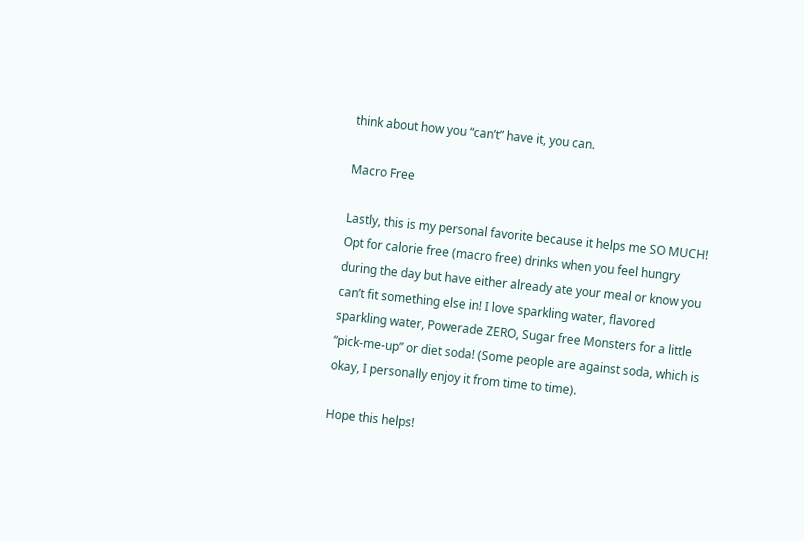think about how you “can’t” have it, you can.

Macro Free

Lastly, this is my personal favorite because it helps me SO MUCH! Opt for calorie free (macro free) drinks when you feel hungry during the day but have either already ate your meal or know you can’t fit something else in! I love sparkling water, flavored sparkling water, Powerade ZERO, Sugar free Monsters for a little “pick-me-up” or diet soda! (Some people are against soda, which is okay, I personally enjoy it from time to time).

Hope this helps!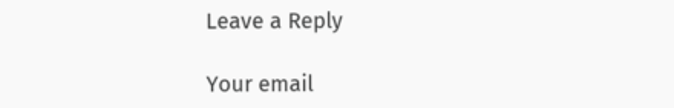Leave a Reply

Your email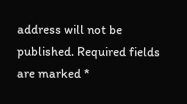address will not be published. Required fields are marked *